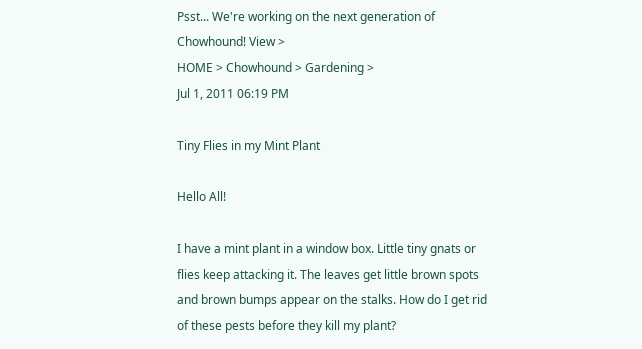Psst... We're working on the next generation of Chowhound! View >
HOME > Chowhound > Gardening >
Jul 1, 2011 06:19 PM

Tiny Flies in my Mint Plant

Hello All!

I have a mint plant in a window box. Little tiny gnats or flies keep attacking it. The leaves get little brown spots and brown bumps appear on the stalks. How do I get rid of these pests before they kill my plant?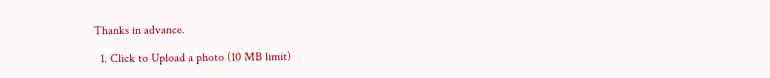Thanks in advance.

  1. Click to Upload a photo (10 MB limit)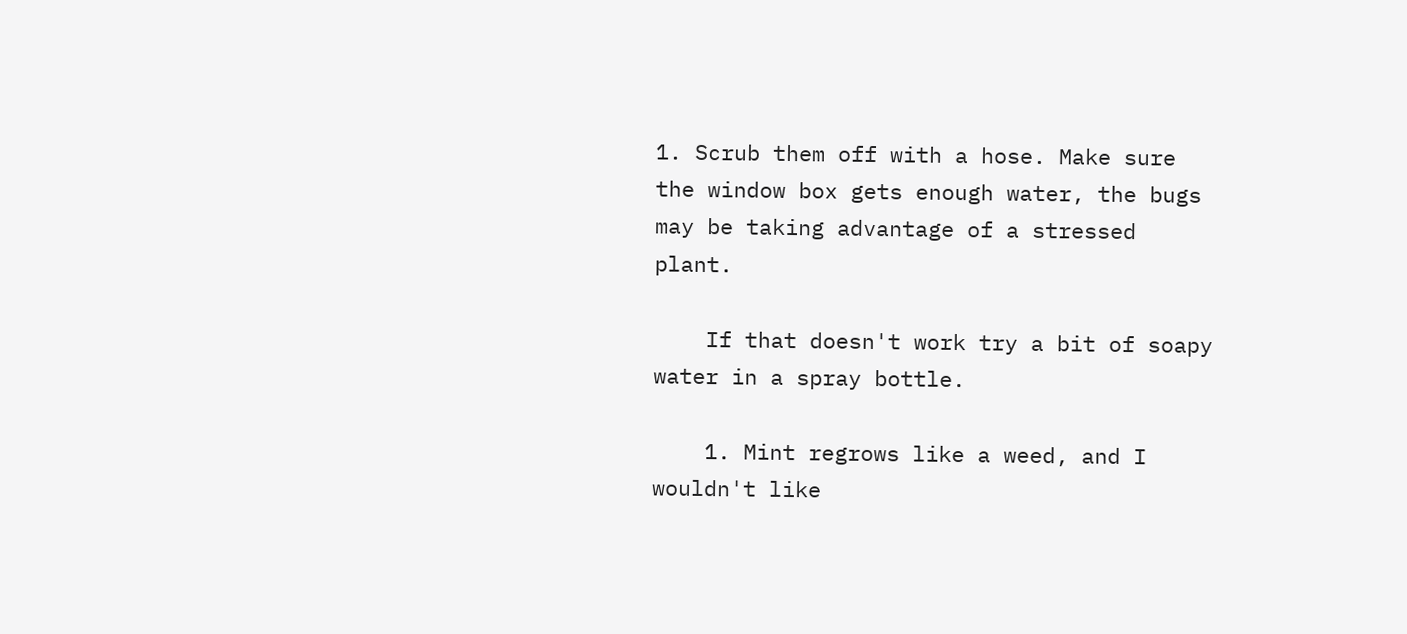1. Scrub them off with a hose. Make sure the window box gets enough water, the bugs may be taking advantage of a stressed plant.

    If that doesn't work try a bit of soapy water in a spray bottle.

    1. Mint regrows like a weed, and I wouldn't like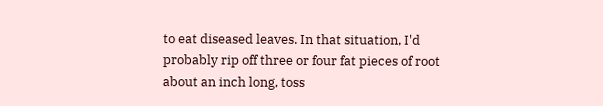to eat diseased leaves. In that situation, I'd probably rip off three or four fat pieces of root about an inch long, toss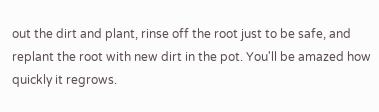out the dirt and plant, rinse off the root just to be safe, and replant the root with new dirt in the pot. You'll be amazed how quickly it regrows.